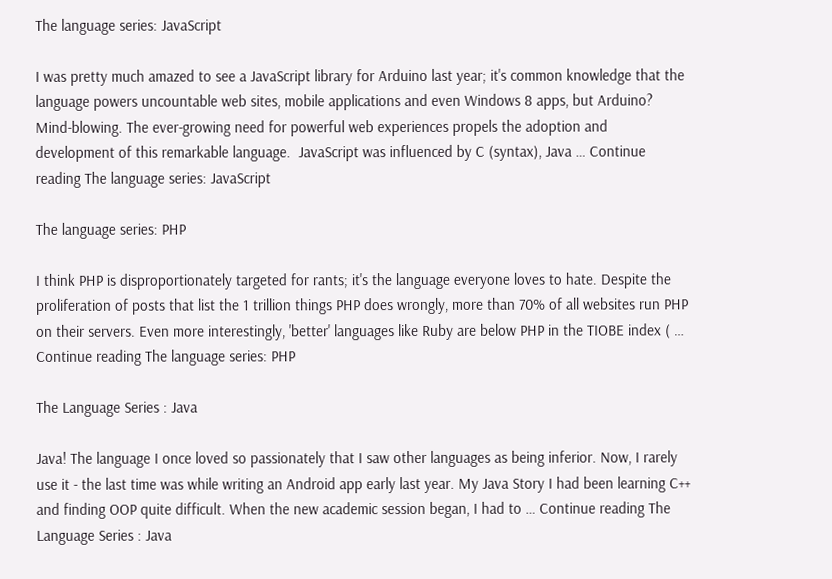The language series: JavaScript

I was pretty much amazed to see a JavaScript library for Arduino last year; it's common knowledge that the language powers uncountable web sites, mobile applications and even Windows 8 apps, but Arduino? Mind-blowing. The ever-growing need for powerful web experiences propels the adoption and development of this remarkable language.  JavaScript was influenced by C (syntax), Java … Continue reading The language series: JavaScript

The language series: PHP

I think PHP is disproportionately targeted for rants; it's the language everyone loves to hate. Despite the proliferation of posts that list the 1 trillion things PHP does wrongly, more than 70% of all websites run PHP on their servers. Even more interestingly, 'better' languages like Ruby are below PHP in the TIOBE index ( … Continue reading The language series: PHP

The Language Series : Java

Java! The language I once loved so passionately that I saw other languages as being inferior. Now, I rarely use it - the last time was while writing an Android app early last year. My Java Story I had been learning C++ and finding OOP quite difficult. When the new academic session began, I had to … Continue reading The Language Series : Java